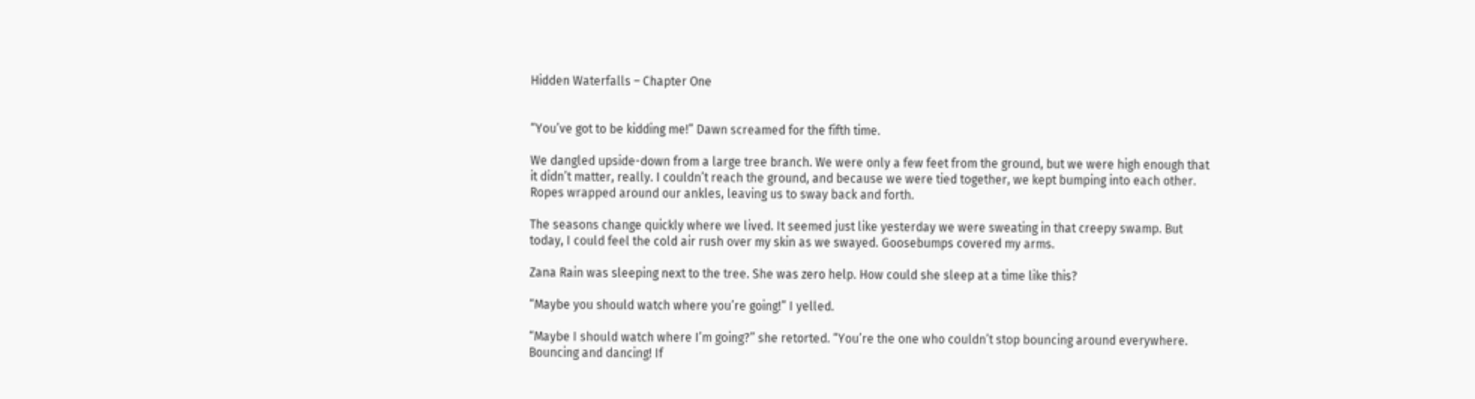Hidden Waterfalls – Chapter One


“You’ve got to be kidding me!” Dawn screamed for the fifth time.

We dangled upside-down from a large tree branch. We were only a few feet from the ground, but we were high enough that it didn’t matter, really. I couldn’t reach the ground, and because we were tied together, we kept bumping into each other. Ropes wrapped around our ankles, leaving us to sway back and forth.

The seasons change quickly where we lived. It seemed just like yesterday we were sweating in that creepy swamp. But today, I could feel the cold air rush over my skin as we swayed. Goosebumps covered my arms.

Zana Rain was sleeping next to the tree. She was zero help. How could she sleep at a time like this?

“Maybe you should watch where you’re going!” I yelled.

“Maybe I should watch where I’m going?” she retorted. “You’re the one who couldn’t stop bouncing around everywhere. Bouncing and dancing! If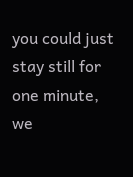you could just stay still for one minute, we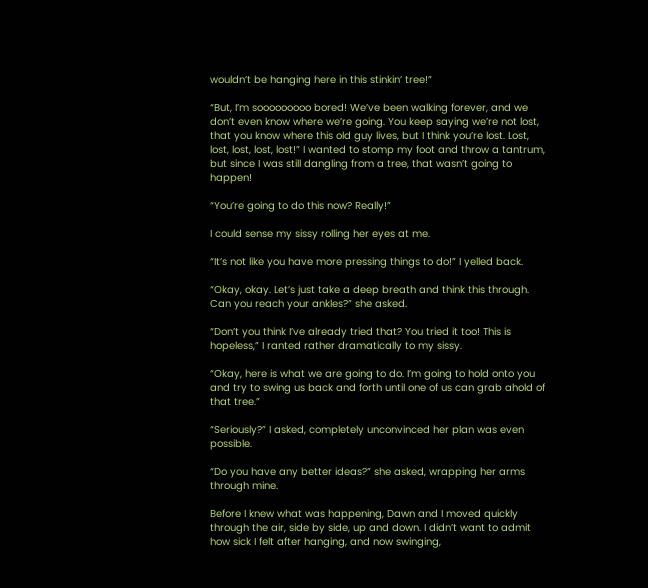wouldn’t be hanging here in this stinkin’ tree!”

“But, I’m sooooooooo bored! We’ve been walking forever, and we don’t even know where we’re going. You keep saying we’re not lost, that you know where this old guy lives, but I think you’re lost. Lost, lost, lost, lost, lost!” I wanted to stomp my foot and throw a tantrum, but since I was still dangling from a tree, that wasn’t going to happen!

“You’re going to do this now? Really!”

I could sense my sissy rolling her eyes at me.

“It’s not like you have more pressing things to do!” I yelled back.

“Okay, okay. Let’s just take a deep breath and think this through. Can you reach your ankles?” she asked.

“Don’t you think I’ve already tried that? You tried it too! This is hopeless,” I ranted rather dramatically to my sissy.

“Okay, here is what we are going to do. I’m going to hold onto you and try to swing us back and forth until one of us can grab ahold of that tree.”

“Seriously?” I asked, completely unconvinced her plan was even possible.

“Do you have any better ideas?” she asked, wrapping her arms through mine.

Before I knew what was happening, Dawn and I moved quickly through the air, side by side, up and down. I didn’t want to admit how sick I felt after hanging, and now swinging,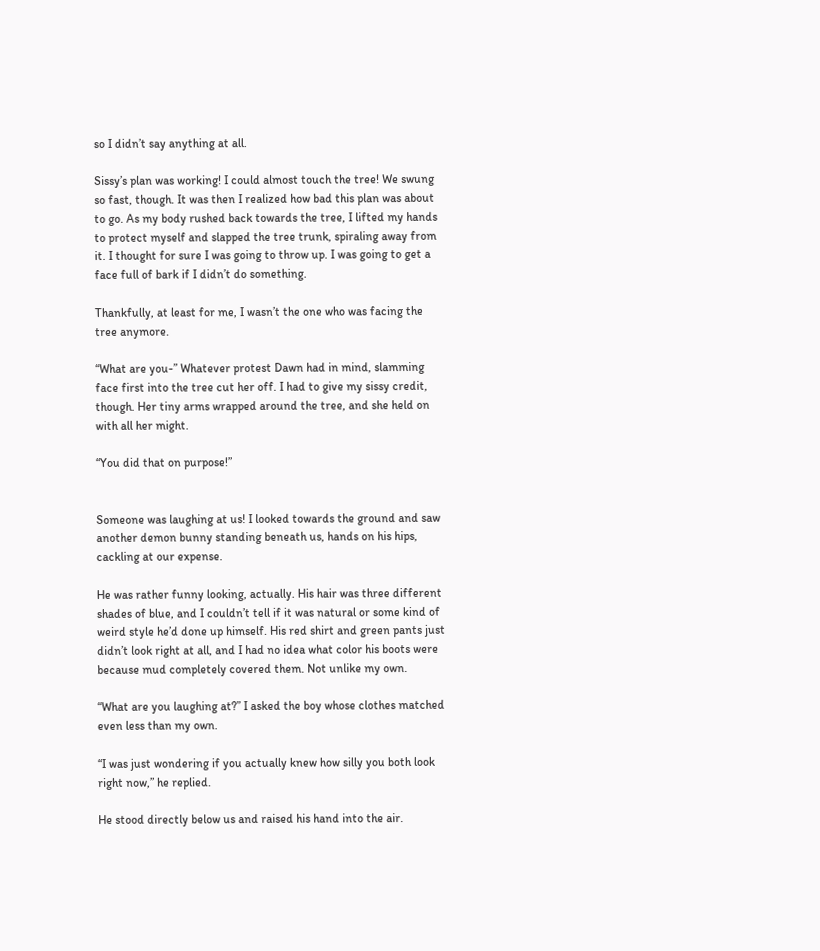so I didn’t say anything at all.

Sissy’s plan was working! I could almost touch the tree! We swung so fast, though. It was then I realized how bad this plan was about to go. As my body rushed back towards the tree, I lifted my hands to protect myself and slapped the tree trunk, spiraling away from it. I thought for sure I was going to throw up. I was going to get a face full of bark if I didn’t do something.

Thankfully, at least for me, I wasn’t the one who was facing the tree anymore.

“What are you-” Whatever protest Dawn had in mind, slamming face first into the tree cut her off. I had to give my sissy credit, though. Her tiny arms wrapped around the tree, and she held on with all her might.

“You did that on purpose!”


Someone was laughing at us! I looked towards the ground and saw another demon bunny standing beneath us, hands on his hips, cackling at our expense.

He was rather funny looking, actually. His hair was three different shades of blue, and I couldn’t tell if it was natural or some kind of weird style he’d done up himself. His red shirt and green pants just didn’t look right at all, and I had no idea what color his boots were because mud completely covered them. Not unlike my own.

“What are you laughing at?” I asked the boy whose clothes matched even less than my own.

“I was just wondering if you actually knew how silly you both look right now,” he replied.

He stood directly below us and raised his hand into the air.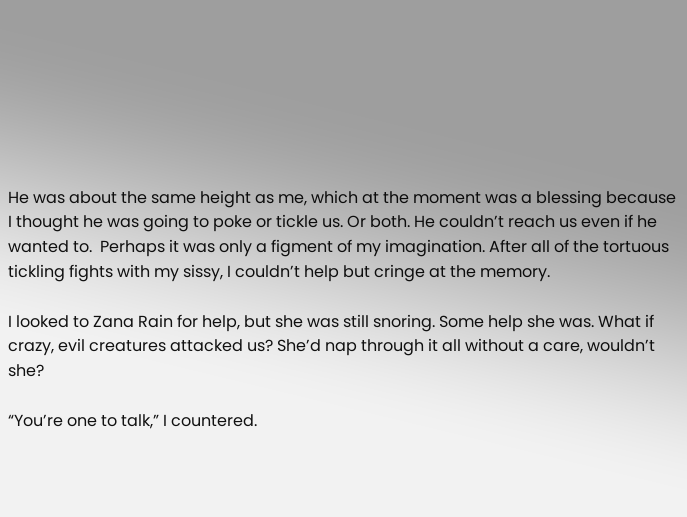He was about the same height as me, which at the moment was a blessing because I thought he was going to poke or tickle us. Or both. He couldn’t reach us even if he wanted to.  Perhaps it was only a figment of my imagination. After all of the tortuous tickling fights with my sissy, I couldn’t help but cringe at the memory.

I looked to Zana Rain for help, but she was still snoring. Some help she was. What if crazy, evil creatures attacked us? She’d nap through it all without a care, wouldn’t she?

“You’re one to talk,” I countered.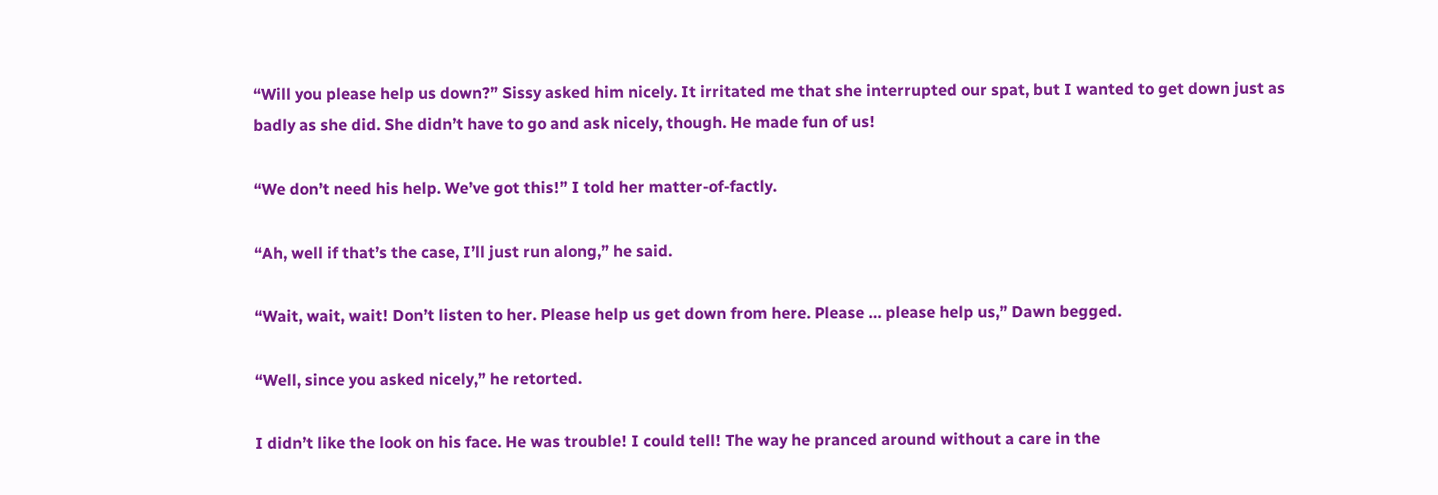“Will you please help us down?” Sissy asked him nicely. It irritated me that she interrupted our spat, but I wanted to get down just as badly as she did. She didn’t have to go and ask nicely, though. He made fun of us!

“We don’t need his help. We’ve got this!” I told her matter-of-factly.

“Ah, well if that’s the case, I’ll just run along,” he said.

“Wait, wait, wait! Don’t listen to her. Please help us get down from here. Please … please help us,” Dawn begged.

“Well, since you asked nicely,” he retorted.

I didn’t like the look on his face. He was trouble! I could tell! The way he pranced around without a care in the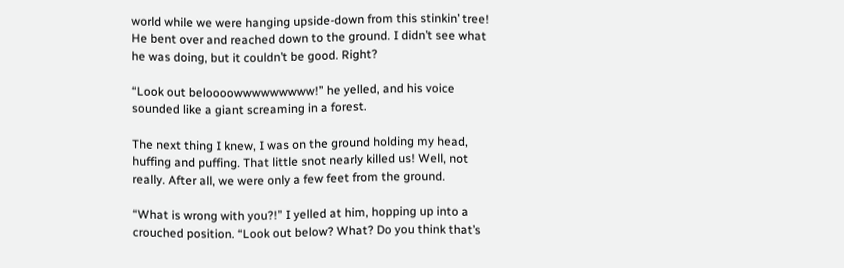world while we were hanging upside-down from this stinkin’ tree! He bent over and reached down to the ground. I didn’t see what he was doing, but it couldn’t be good. Right?

“Look out beloooowwwwwwwww!” he yelled, and his voice sounded like a giant screaming in a forest.

The next thing I knew, I was on the ground holding my head, huffing and puffing. That little snot nearly killed us! Well, not really. After all, we were only a few feet from the ground.

“What is wrong with you?!” I yelled at him, hopping up into a crouched position. “Look out below? What? Do you think that’s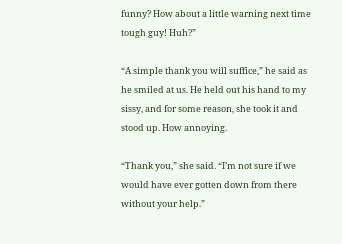funny? How about a little warning next time tough guy! Huh?”

“A simple thank you will suffice,” he said as he smiled at us. He held out his hand to my sissy, and for some reason, she took it and stood up. How annoying.

“Thank you,” she said. “I’m not sure if we would have ever gotten down from there without your help.”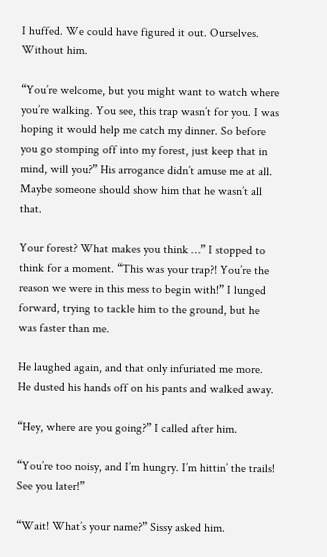I huffed. We could have figured it out. Ourselves. Without him.

“You’re welcome, but you might want to watch where you’re walking. You see, this trap wasn’t for you. I was hoping it would help me catch my dinner. So before you go stomping off into my forest, just keep that in mind, will you?” His arrogance didn’t amuse me at all. Maybe someone should show him that he wasn’t all that.

Your forest? What makes you think …” I stopped to think for a moment. “This was your trap?! You’re the reason we were in this mess to begin with!” I lunged forward, trying to tackle him to the ground, but he was faster than me.

He laughed again, and that only infuriated me more. He dusted his hands off on his pants and walked away.

“Hey, where are you going?” I called after him.

“You’re too noisy, and I’m hungry. I’m hittin’ the trails! See you later!”

“Wait! What’s your name?” Sissy asked him.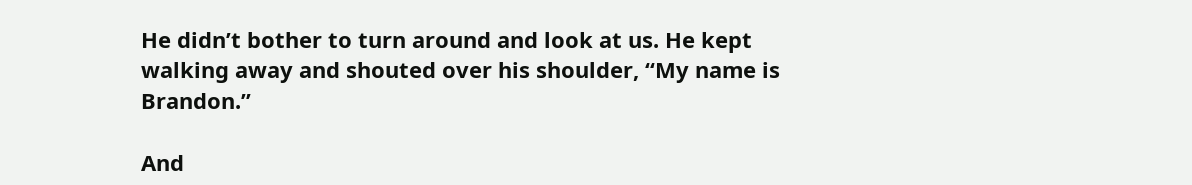He didn’t bother to turn around and look at us. He kept walking away and shouted over his shoulder, “My name is Brandon.”

And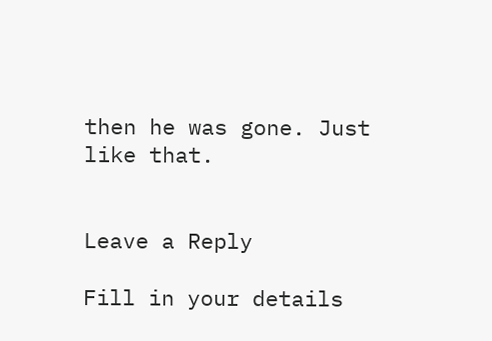then he was gone. Just like that.


Leave a Reply

Fill in your details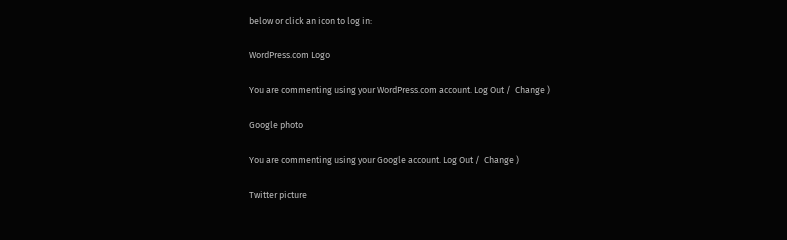below or click an icon to log in:

WordPress.com Logo

You are commenting using your WordPress.com account. Log Out /  Change )

Google photo

You are commenting using your Google account. Log Out /  Change )

Twitter picture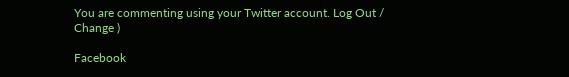You are commenting using your Twitter account. Log Out /  Change )

Facebook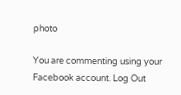photo

You are commenting using your Facebook account. Log Out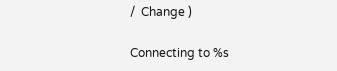/  Change )

Connecting to %s